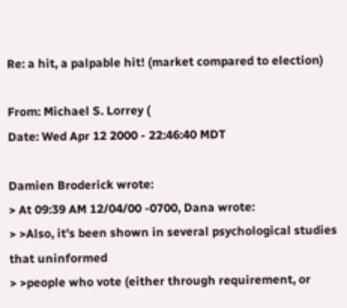Re: a hit, a palpable hit! (market compared to election)

From: Michael S. Lorrey (
Date: Wed Apr 12 2000 - 22:46:40 MDT

Damien Broderick wrote:
> At 09:39 AM 12/04/00 -0700, Dana wrote:
> >Also, it's been shown in several psychological studies that uninformed
> >people who vote (either through requirement, or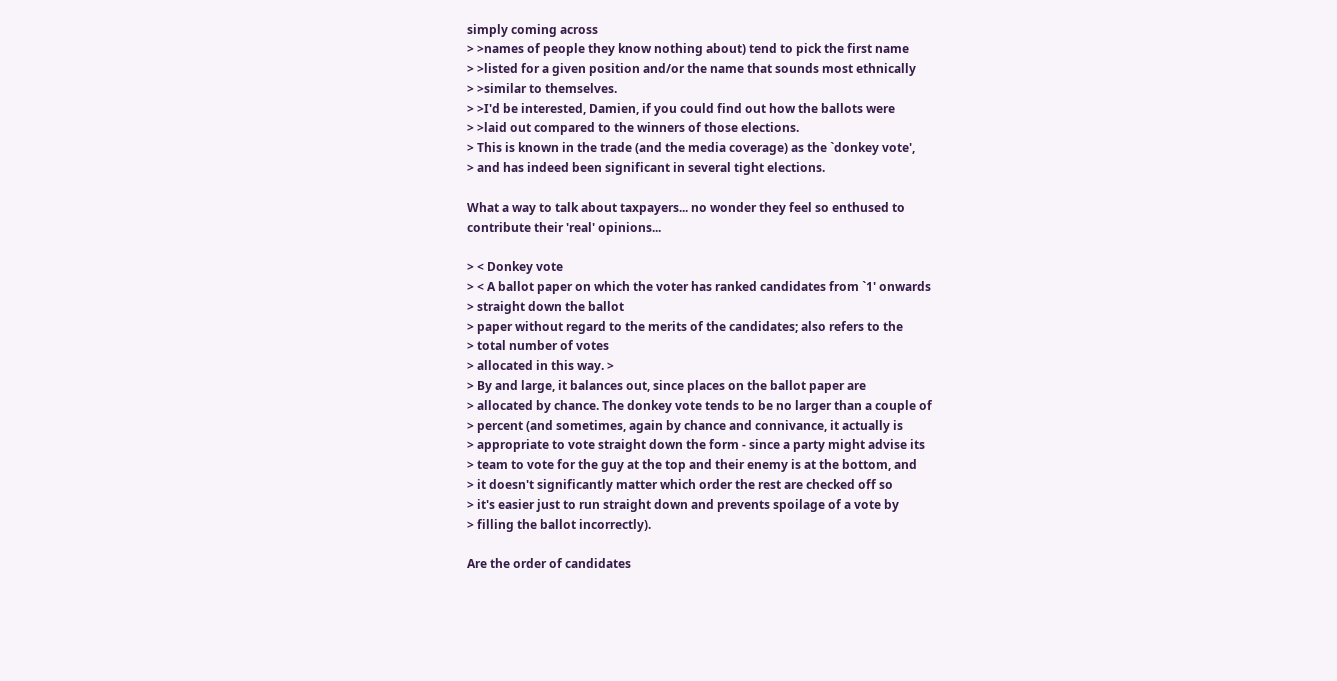simply coming across
> >names of people they know nothing about) tend to pick the first name
> >listed for a given position and/or the name that sounds most ethnically
> >similar to themselves.
> >I'd be interested, Damien, if you could find out how the ballots were
> >laid out compared to the winners of those elections.
> This is known in the trade (and the media coverage) as the `donkey vote',
> and has indeed been significant in several tight elections.

What a way to talk about taxpayers... no wonder they feel so enthused to
contribute their 'real' opinions...

> < Donkey vote
> < A ballot paper on which the voter has ranked candidates from `1' onwards
> straight down the ballot
> paper without regard to the merits of the candidates; also refers to the
> total number of votes
> allocated in this way. >
> By and large, it balances out, since places on the ballot paper are
> allocated by chance. The donkey vote tends to be no larger than a couple of
> percent (and sometimes, again by chance and connivance, it actually is
> appropriate to vote straight down the form - since a party might advise its
> team to vote for the guy at the top and their enemy is at the bottom, and
> it doesn't significantly matter which order the rest are checked off so
> it's easier just to run straight down and prevents spoilage of a vote by
> filling the ballot incorrectly).

Are the order of candidates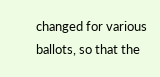changed for various ballots, so that the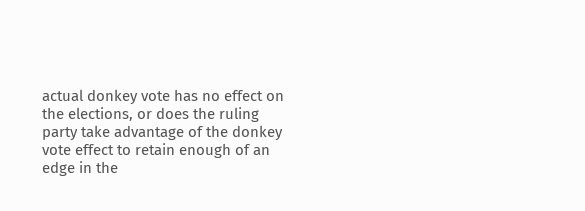actual donkey vote has no effect on the elections, or does the ruling
party take advantage of the donkey vote effect to retain enough of an
edge in the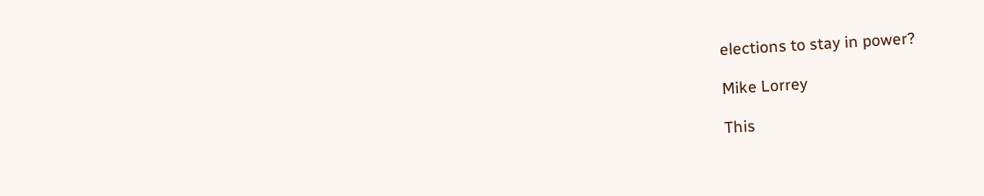elections to stay in power?

Mike Lorrey

This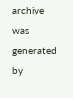archive was generated by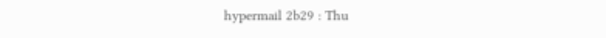hypermail 2b29 : Thu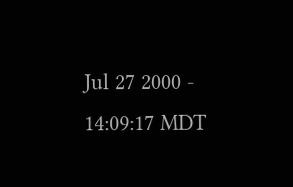Jul 27 2000 - 14:09:17 MDT